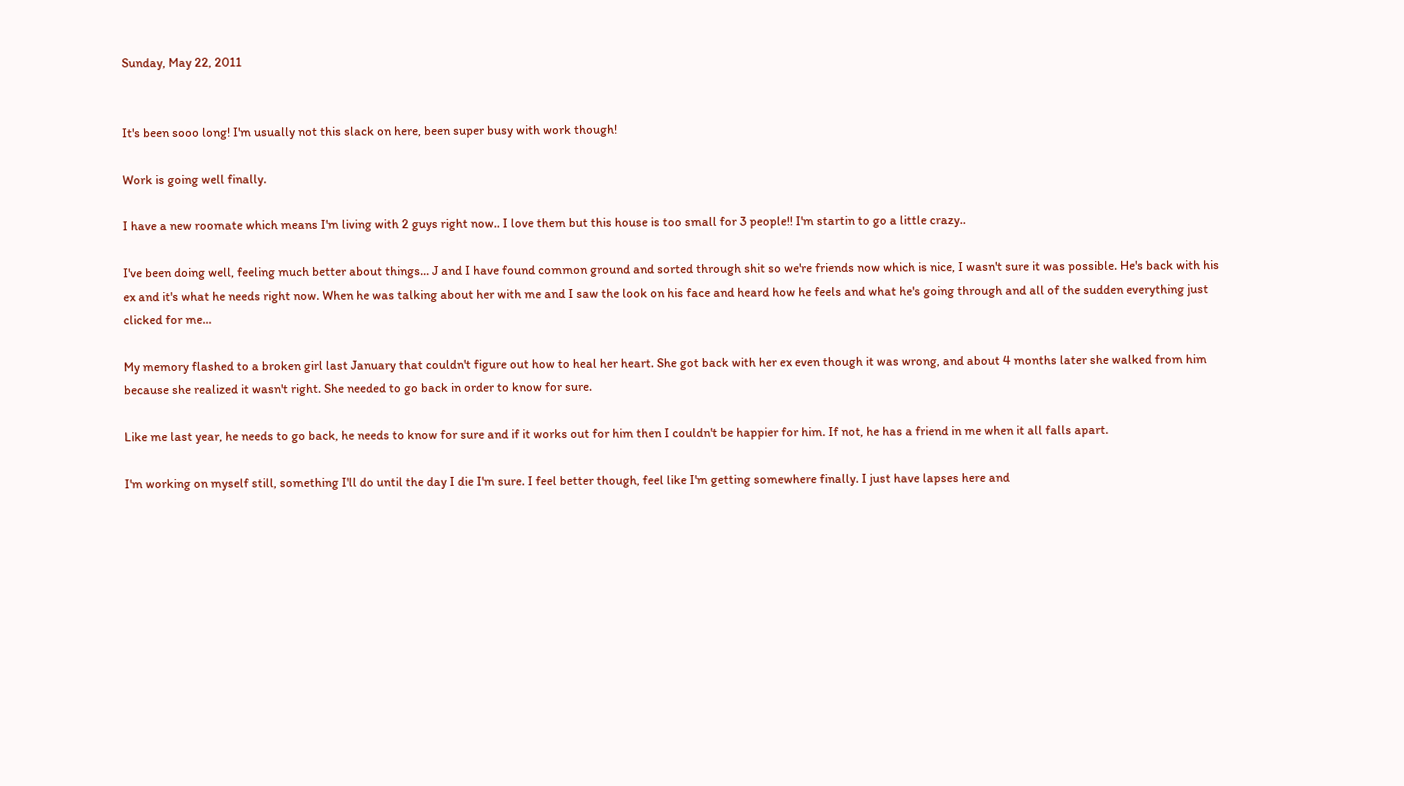Sunday, May 22, 2011


It's been sooo long! I'm usually not this slack on here, been super busy with work though!

Work is going well finally.

I have a new roomate which means I'm living with 2 guys right now.. I love them but this house is too small for 3 people!! I'm startin to go a little crazy..

I've been doing well, feeling much better about things... J and I have found common ground and sorted through shit so we're friends now which is nice, I wasn't sure it was possible. He's back with his ex and it's what he needs right now. When he was talking about her with me and I saw the look on his face and heard how he feels and what he's going through and all of the sudden everything just clicked for me...

My memory flashed to a broken girl last January that couldn't figure out how to heal her heart. She got back with her ex even though it was wrong, and about 4 months later she walked from him because she realized it wasn't right. She needed to go back in order to know for sure.

Like me last year, he needs to go back, he needs to know for sure and if it works out for him then I couldn't be happier for him. If not, he has a friend in me when it all falls apart.

I'm working on myself still, something I'll do until the day I die I'm sure. I feel better though, feel like I'm getting somewhere finally. I just have lapses here and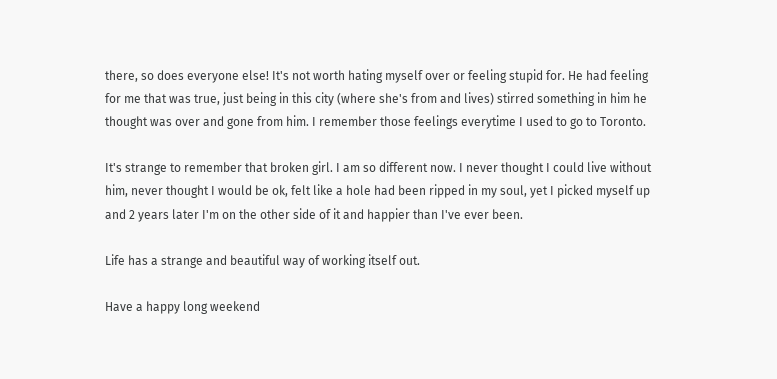there, so does everyone else! It's not worth hating myself over or feeling stupid for. He had feeling for me that was true, just being in this city (where she's from and lives) stirred something in him he thought was over and gone from him. I remember those feelings everytime I used to go to Toronto.

It's strange to remember that broken girl. I am so different now. I never thought I could live without him, never thought I would be ok, felt like a hole had been ripped in my soul, yet I picked myself up and 2 years later I'm on the other side of it and happier than I've ever been.

Life has a strange and beautiful way of working itself out.

Have a happy long weekend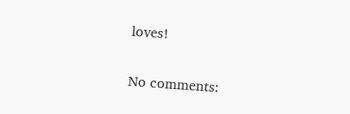loves!

No comments: